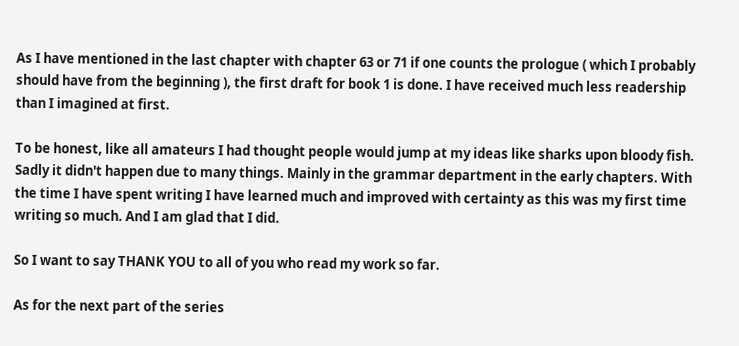As I have mentioned in the last chapter with chapter 63 or 71 if one counts the prologue ( which I probably should have from the beginning ), the first draft for book 1 is done. I have received much less readership than I imagined at first.

To be honest, like all amateurs I had thought people would jump at my ideas like sharks upon bloody fish. Sadly it didn't happen due to many things. Mainly in the grammar department in the early chapters. With the time I have spent writing I have learned much and improved with certainty as this was my first time writing so much. And I am glad that I did.

So I want to say THANK YOU to all of you who read my work so far.

As for the next part of the series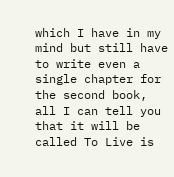which I have in my mind but still have to write even a single chapter for the second book, all I can tell you that it will be called To Live is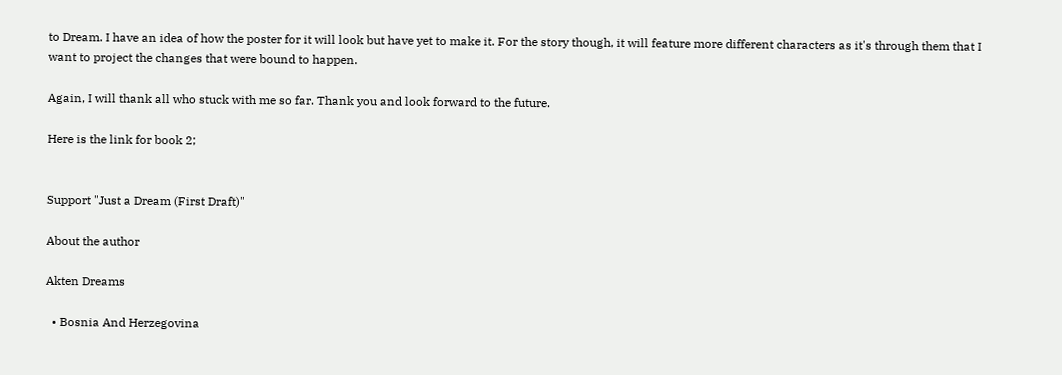to Dream. I have an idea of how the poster for it will look but have yet to make it. For the story though, it will feature more different characters as it's through them that I want to project the changes that were bound to happen.

Again, I will thank all who stuck with me so far. Thank you and look forward to the future.

Here is the link for book 2;


Support "Just a Dream (First Draft)"

About the author

Akten Dreams

  • Bosnia And Herzegovina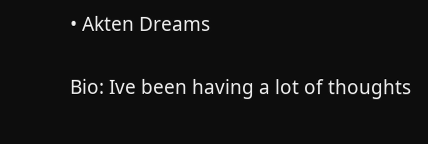• Akten Dreams

Bio: Ive been having a lot of thoughts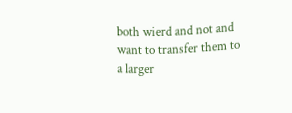both wierd and not and want to transfer them to a larger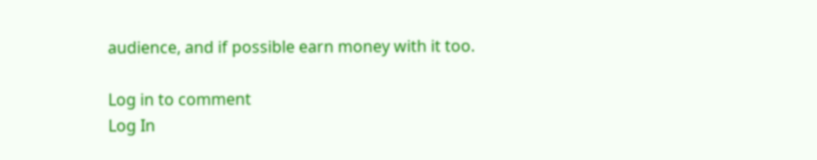audience, and if possible earn money with it too.

Log in to comment
Log In